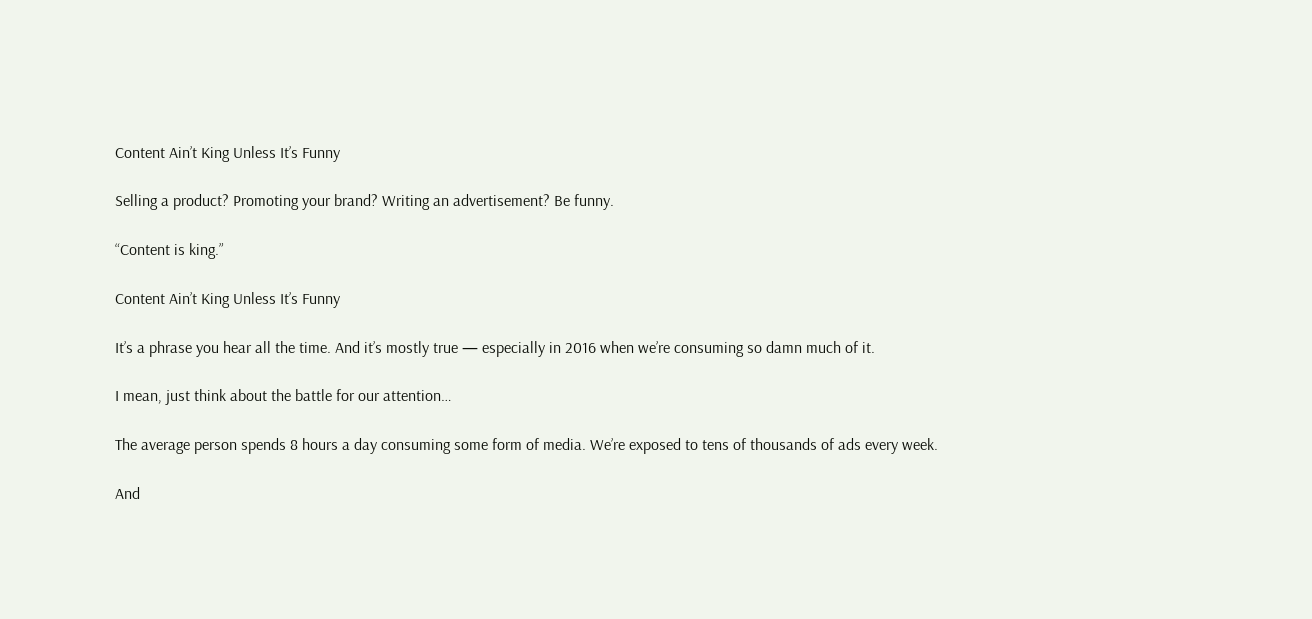Content Ain’t King Unless It’s Funny

Selling a product? Promoting your brand? Writing an advertisement? Be funny.

“Content is king.”

Content Ain’t King Unless It’s Funny

It’s a phrase you hear all the time. And it’s mostly true — especially in 2016 when we’re consuming so damn much of it.

I mean, just think about the battle for our attention…

The average person spends 8 hours a day consuming some form of media. We’re exposed to tens of thousands of ads every week.

And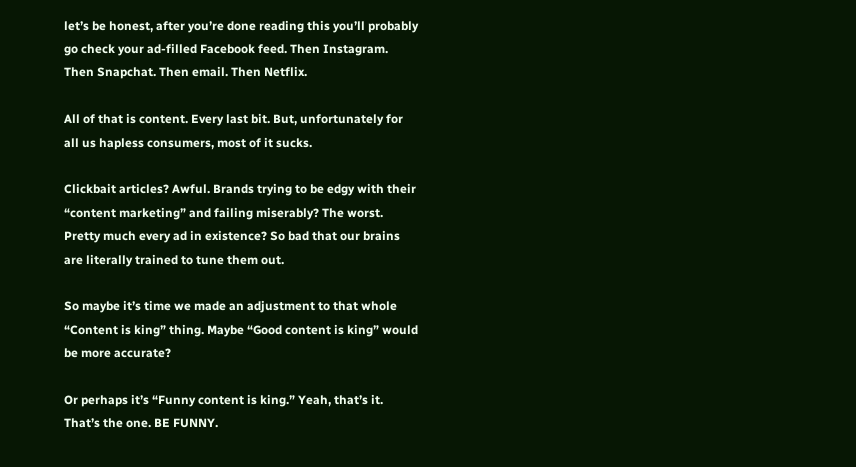let’s be honest, after you’re done reading this you’ll probably go check your ad-filled Facebook feed. Then Instagram. Then Snapchat. Then email. Then Netflix.

All of that is content. Every last bit. But, unfortunately for all us hapless consumers, most of it sucks.

Clickbait articles? Awful. Brands trying to be edgy with their “content marketing” and failing miserably? The worst. Pretty much every ad in existence? So bad that our brains are literally trained to tune them out.

So maybe it’s time we made an adjustment to that whole “Content is king” thing. Maybe “Good content is king” would be more accurate?

Or perhaps it’s “Funny content is king.” Yeah, that’s it. That’s the one. BE FUNNY.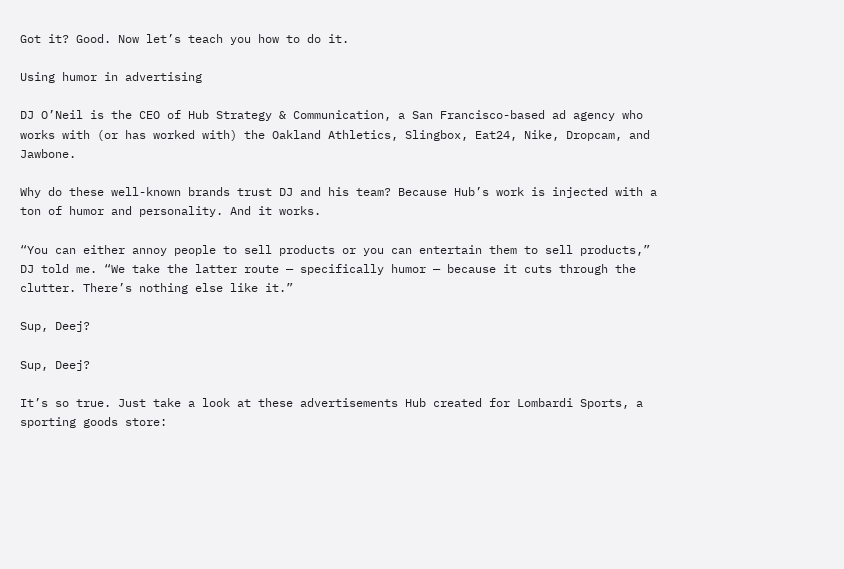Got it? Good. Now let’s teach you how to do it.

Using humor in advertising

DJ O’Neil is the CEO of Hub Strategy & Communication, a San Francisco-based ad agency who works with (or has worked with) the Oakland Athletics, Slingbox, Eat24, Nike, Dropcam, and Jawbone.

Why do these well-known brands trust DJ and his team? Because Hub’s work is injected with a ton of humor and personality. And it works.

“You can either annoy people to sell products or you can entertain them to sell products,” DJ told me. “We take the latter route — specifically humor — because it cuts through the clutter. There’s nothing else like it.”

Sup, Deej?

Sup, Deej?

It’s so true. Just take a look at these advertisements Hub created for Lombardi Sports, a sporting goods store: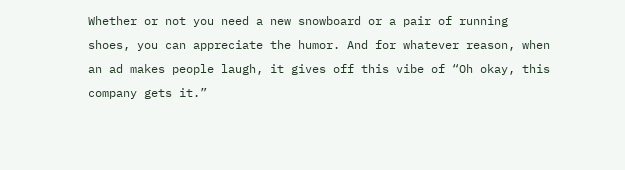Whether or not you need a new snowboard or a pair of running shoes, you can appreciate the humor. And for whatever reason, when an ad makes people laugh, it gives off this vibe of “Oh okay, this company gets it.”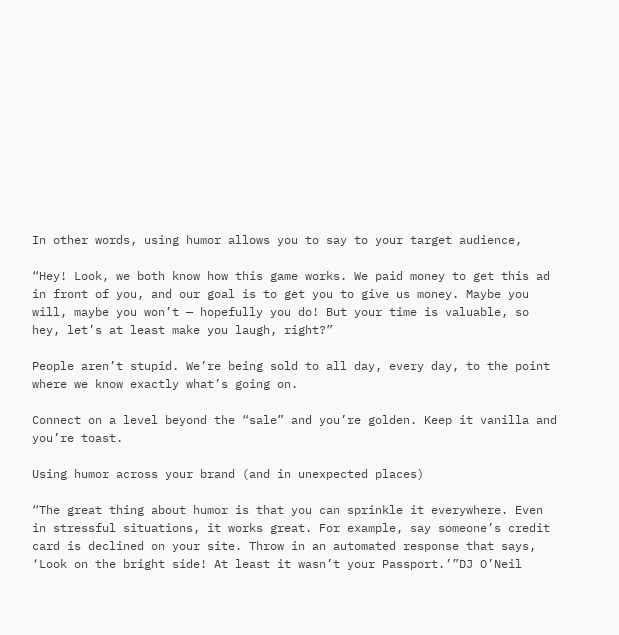In other words, using humor allows you to say to your target audience,

“Hey! Look, we both know how this game works. We paid money to get this ad in front of you, and our goal is to get you to give us money. Maybe you will, maybe you won’t — hopefully you do! But your time is valuable, so hey, let’s at least make you laugh, right?”

People aren’t stupid. We’re being sold to all day, every day, to the point where we know exactly what’s going on.

Connect on a level beyond the “sale” and you’re golden. Keep it vanilla and you’re toast.

Using humor across your brand (and in unexpected places)

“The great thing about humor is that you can sprinkle it everywhere. Even in stressful situations, it works great. For example, say someone’s credit card is declined on your site. Throw in an automated response that says, ‘Look on the bright side! At least it wasn’t your Passport.’”DJ O’Neil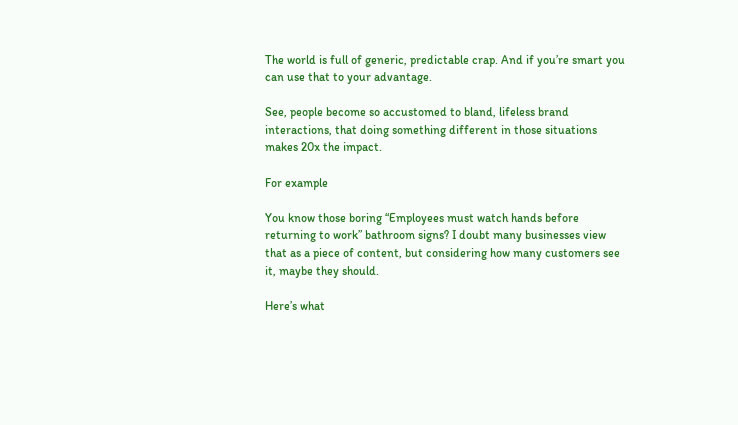The world is full of generic, predictable crap. And if you’re smart you can use that to your advantage.

See, people become so accustomed to bland, lifeless brand interactions, that doing something different in those situations makes 20x the impact.

For example

You know those boring “Employees must watch hands before returning to work” bathroom signs? I doubt many businesses view that as a piece of content, but considering how many customers see it, maybe they should.

Here’s what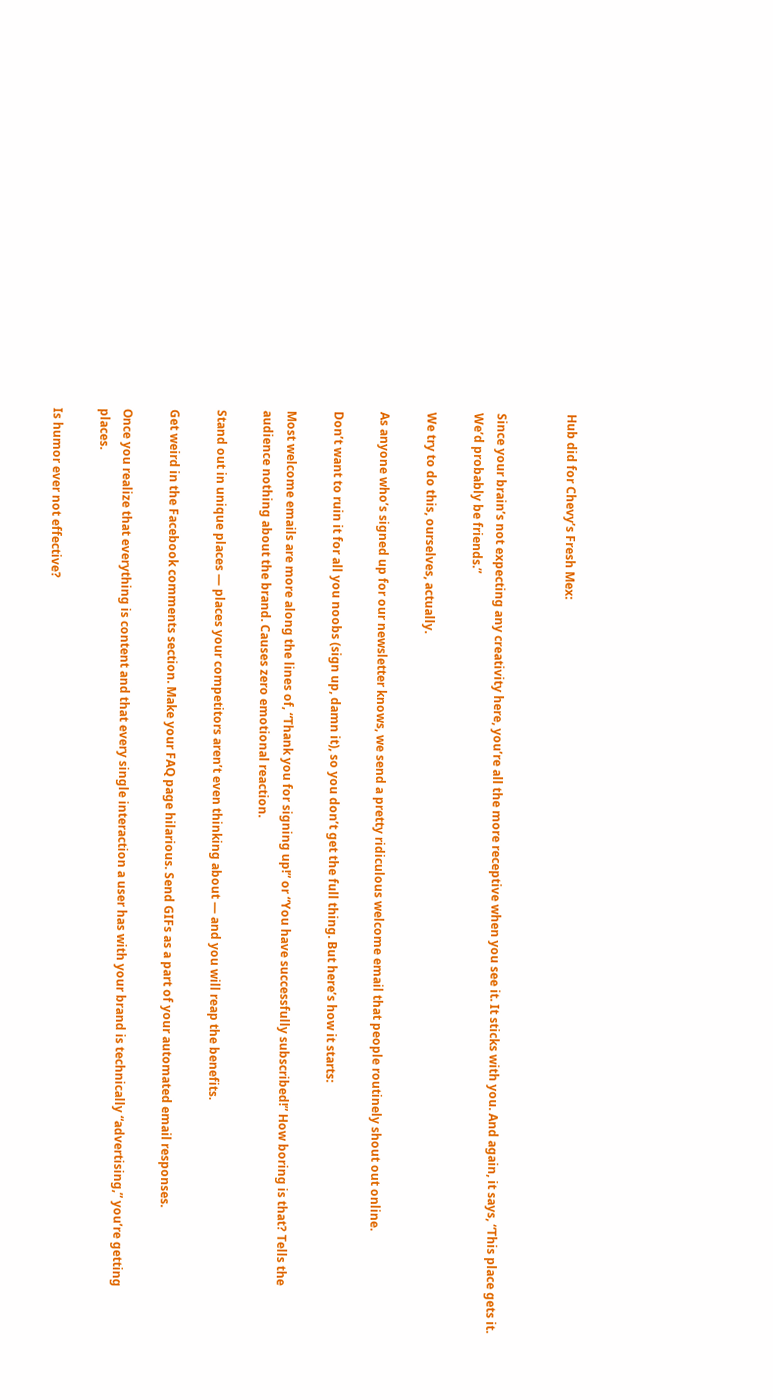Hub did for Chevy’s Fresh Mex:


Since your brain’s not expecting any creativity here, you’re all the more receptive when you see it. It sticks with you. And again, it says, “This place gets it. We’d probably be friends.”

We try to do this, ourselves, actually.

As anyone who’s signed up for our newsletter knows, we send a pretty ridiculous welcome email that people routinely shout out online.

Don’t want to ruin it for all you noobs (sign up, damn it), so you don’t get the full thing. But here’s how it starts:

Most welcome emails are more along the lines of, “Thank you for signing up!” or “You have successfully subscribed!” How boring is that? Tells the audience nothing about the brand. Causes zero emotional reaction.

Stand out in unique places — places your competitors aren’t even thinking about — and you will reap the benefits.

Get weird in the Facebook comments section. Make your FAQ page hilarious. Send GIFs as a part of your automated email responses.

Once you realize that everything is content and that every single interaction a user has with your brand is technically “advertising,” you’re getting places.

Is humor ever not effective?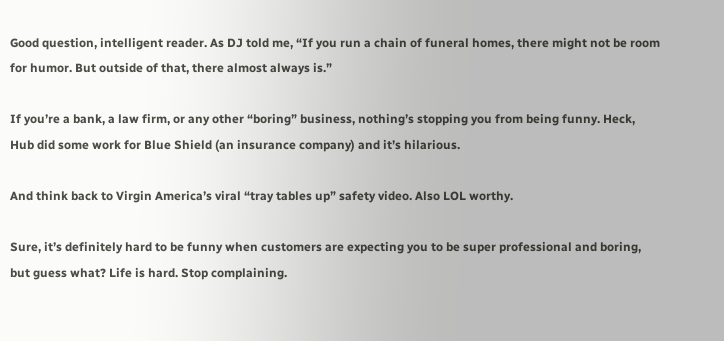Good question, intelligent reader. As DJ told me, “If you run a chain of funeral homes, there might not be room for humor. But outside of that, there almost always is.”

If you’re a bank, a law firm, or any other “boring” business, nothing’s stopping you from being funny. Heck, Hub did some work for Blue Shield (an insurance company) and it’s hilarious.

And think back to Virgin America’s viral “tray tables up” safety video. Also LOL worthy.

Sure, it’s definitely hard to be funny when customers are expecting you to be super professional and boring, but guess what? Life is hard. Stop complaining.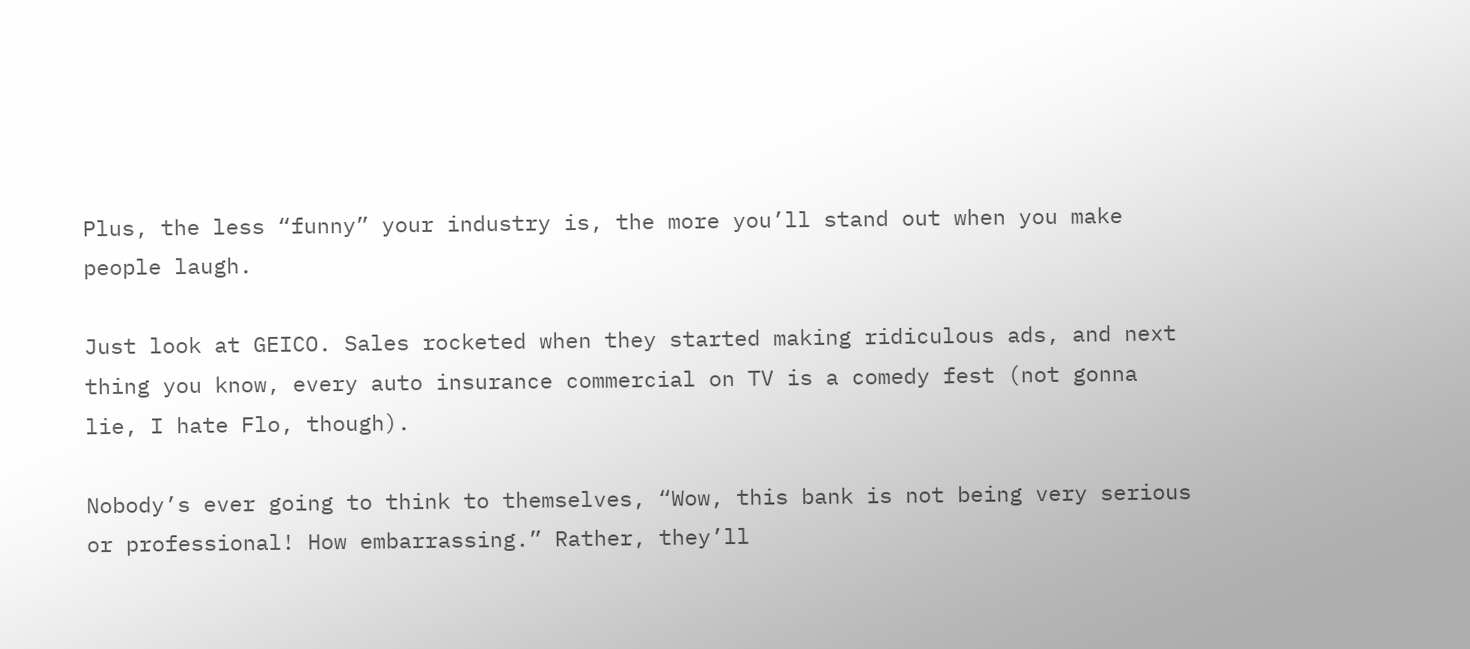Plus, the less “funny” your industry is, the more you’ll stand out when you make people laugh.

Just look at GEICO. Sales rocketed when they started making ridiculous ads, and next thing you know, every auto insurance commercial on TV is a comedy fest (not gonna lie, I hate Flo, though).

Nobody’s ever going to think to themselves, “Wow, this bank is not being very serious or professional! How embarrassing.” Rather, they’ll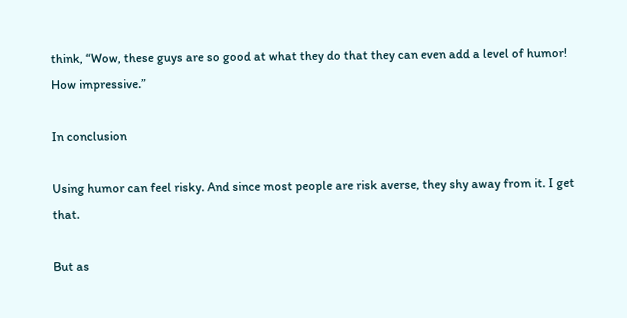think, “Wow, these guys are so good at what they do that they can even add a level of humor! How impressive.”

In conclusion

Using humor can feel risky. And since most people are risk averse, they shy away from it. I get that.

But as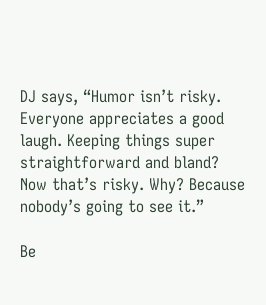DJ says, “Humor isn’t risky. Everyone appreciates a good laugh. Keeping things super straightforward and bland? Now that’s risky. Why? Because nobody’s going to see it.”

Be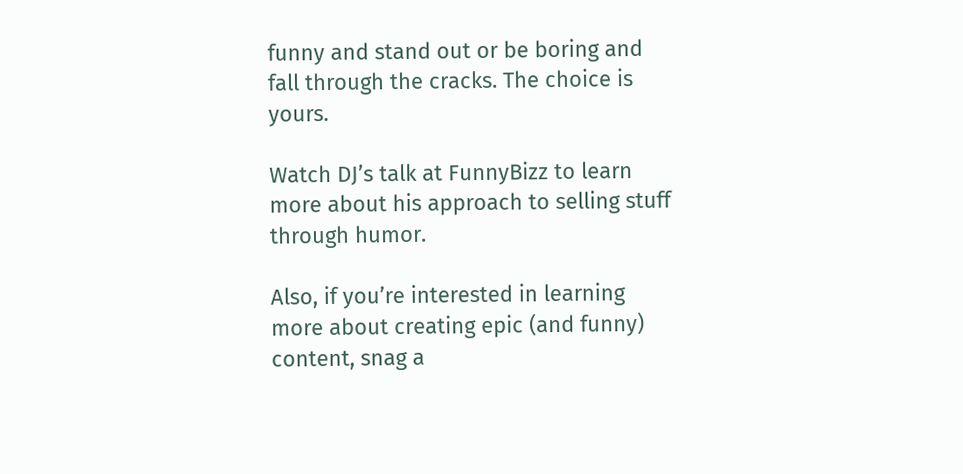funny and stand out or be boring and fall through the cracks. The choice is yours.

Watch DJ’s talk at FunnyBizz to learn more about his approach to selling stuff through humor.

Also, if you’re interested in learning more about creating epic (and funny) content, snag a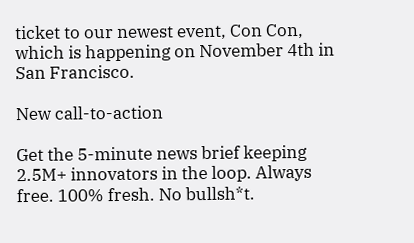ticket to our newest event, Con Con, which is happening on November 4th in San Francisco.

New call-to-action

Get the 5-minute news brief keeping 2.5M+ innovators in the loop. Always free. 100% fresh. No bullsh*t.